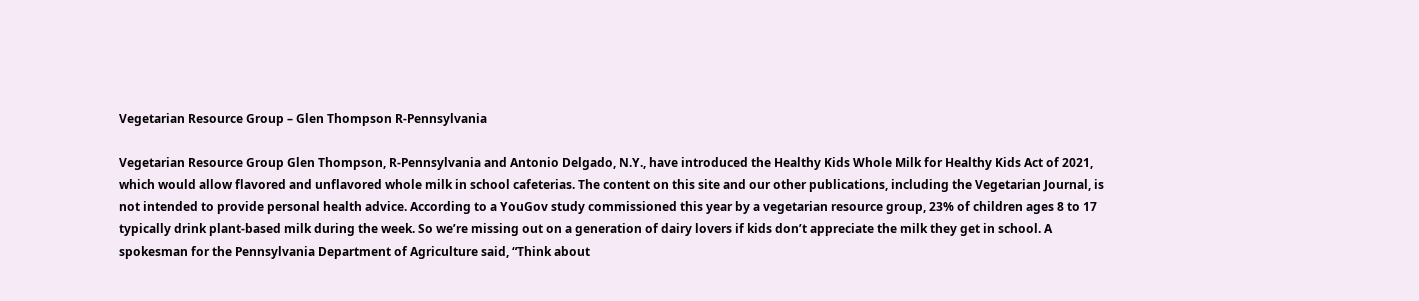Vegetarian Resource Group – Glen Thompson R-Pennsylvania

Vegetarian Resource Group Glen Thompson, R-Pennsylvania and Antonio Delgado, N.Y., have introduced the Healthy Kids Whole Milk for Healthy Kids Act of 2021, which would allow flavored and unflavored whole milk in school cafeterias. The content on this site and our other publications, including the Vegetarian Journal, is not intended to provide personal health advice. According to a YouGov study commissioned this year by a vegetarian resource group, 23% of children ages 8 to 17 typically drink plant-based milk during the week. So we’re missing out on a generation of dairy lovers if kids don’t appreciate the milk they get in school. A spokesman for the Pennsylvania Department of Agriculture said, “Think about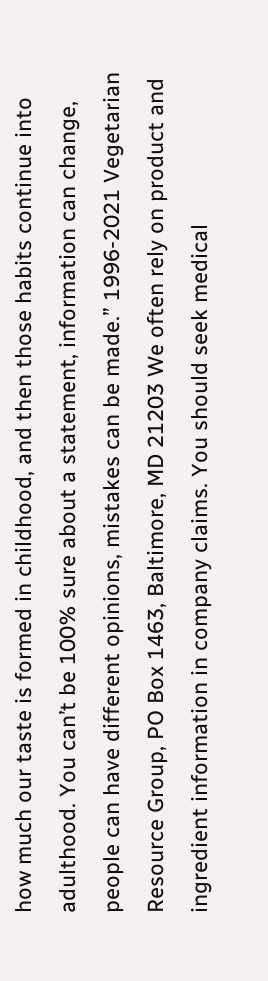how much our taste is formed in childhood, and then those habits continue into adulthood. You can’t be 100% sure about a statement, information can change, people can have different opinions, mistakes can be made.” 1996-2021 Vegetarian Resource Group, PO Box 1463, Baltimore, MD 21203 We often rely on product and ingredient information in company claims. You should seek medical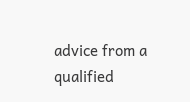advice from a qualified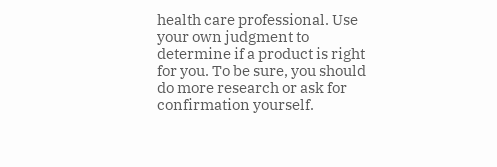health care professional. Use your own judgment to determine if a product is right for you. To be sure, you should do more research or ask for confirmation yourself.